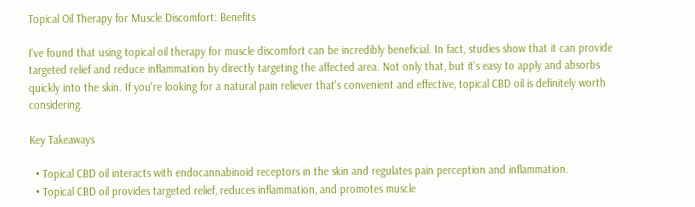Topical Oil Therapy for Muscle Discomfort: Benefits

I've found that using topical oil therapy for muscle discomfort can be incredibly beneficial. In fact, studies show that it can provide targeted relief and reduce inflammation by directly targeting the affected area. Not only that, but it's easy to apply and absorbs quickly into the skin. If you're looking for a natural pain reliever that's convenient and effective, topical CBD oil is definitely worth considering.

Key Takeaways

  • Topical CBD oil interacts with endocannabinoid receptors in the skin and regulates pain perception and inflammation.
  • Topical CBD oil provides targeted relief, reduces inflammation, and promotes muscle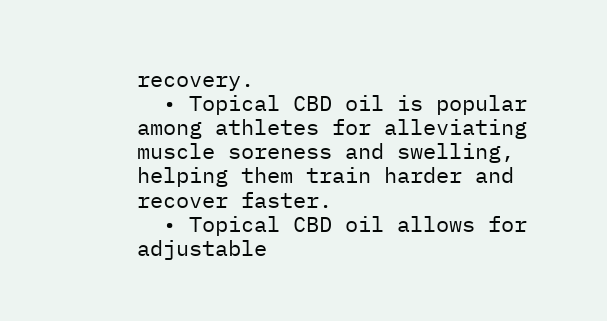recovery.
  • Topical CBD oil is popular among athletes for alleviating muscle soreness and swelling, helping them train harder and recover faster.
  • Topical CBD oil allows for adjustable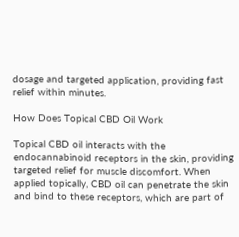dosage and targeted application, providing fast relief within minutes.

How Does Topical CBD Oil Work

Topical CBD oil interacts with the endocannabinoid receptors in the skin, providing targeted relief for muscle discomfort. When applied topically, CBD oil can penetrate the skin and bind to these receptors, which are part of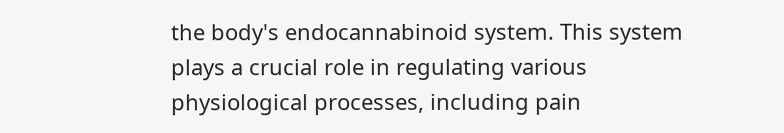the body's endocannabinoid system. This system plays a crucial role in regulating various physiological processes, including pain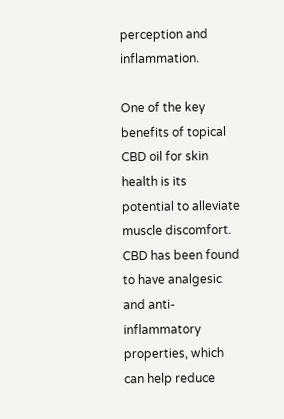perception and inflammation.

One of the key benefits of topical CBD oil for skin health is its potential to alleviate muscle discomfort. CBD has been found to have analgesic and anti-inflammatory properties, which can help reduce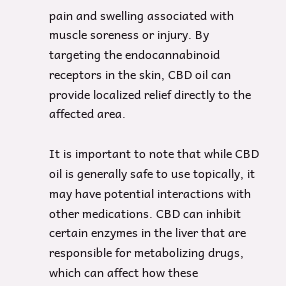pain and swelling associated with muscle soreness or injury. By targeting the endocannabinoid receptors in the skin, CBD oil can provide localized relief directly to the affected area.

It is important to note that while CBD oil is generally safe to use topically, it may have potential interactions with other medications. CBD can inhibit certain enzymes in the liver that are responsible for metabolizing drugs, which can affect how these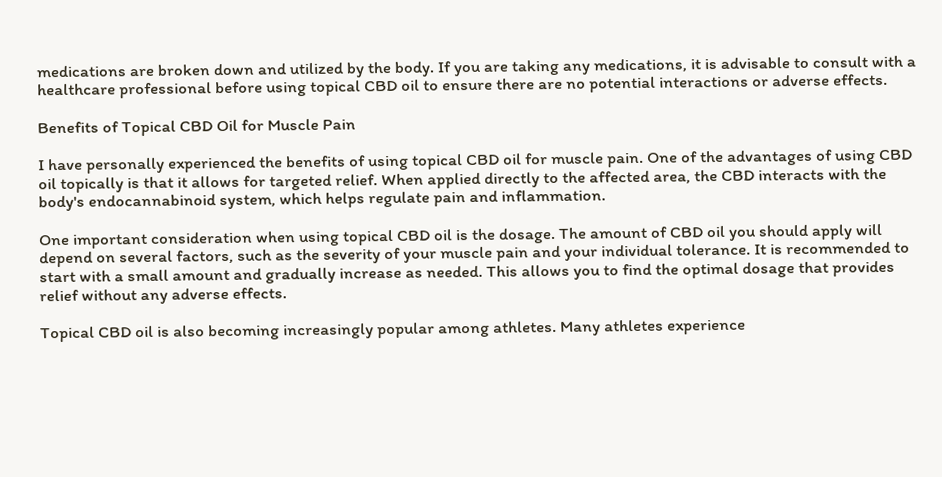medications are broken down and utilized by the body. If you are taking any medications, it is advisable to consult with a healthcare professional before using topical CBD oil to ensure there are no potential interactions or adverse effects.

Benefits of Topical CBD Oil for Muscle Pain

I have personally experienced the benefits of using topical CBD oil for muscle pain. One of the advantages of using CBD oil topically is that it allows for targeted relief. When applied directly to the affected area, the CBD interacts with the body's endocannabinoid system, which helps regulate pain and inflammation.

One important consideration when using topical CBD oil is the dosage. The amount of CBD oil you should apply will depend on several factors, such as the severity of your muscle pain and your individual tolerance. It is recommended to start with a small amount and gradually increase as needed. This allows you to find the optimal dosage that provides relief without any adverse effects.

Topical CBD oil is also becoming increasingly popular among athletes. Many athletes experience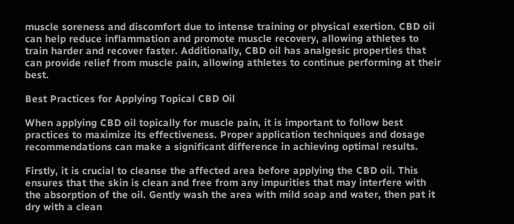muscle soreness and discomfort due to intense training or physical exertion. CBD oil can help reduce inflammation and promote muscle recovery, allowing athletes to train harder and recover faster. Additionally, CBD oil has analgesic properties that can provide relief from muscle pain, allowing athletes to continue performing at their best.

Best Practices for Applying Topical CBD Oil

When applying CBD oil topically for muscle pain, it is important to follow best practices to maximize its effectiveness. Proper application techniques and dosage recommendations can make a significant difference in achieving optimal results.

Firstly, it is crucial to cleanse the affected area before applying the CBD oil. This ensures that the skin is clean and free from any impurities that may interfere with the absorption of the oil. Gently wash the area with mild soap and water, then pat it dry with a clean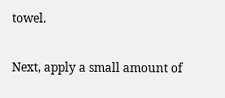towel.

Next, apply a small amount of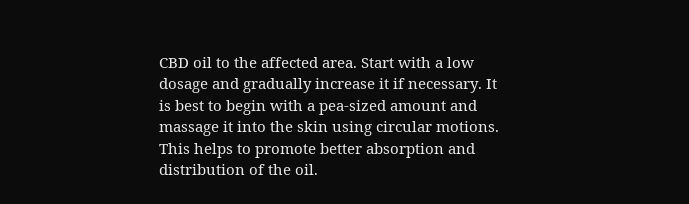CBD oil to the affected area. Start with a low dosage and gradually increase it if necessary. It is best to begin with a pea-sized amount and massage it into the skin using circular motions. This helps to promote better absorption and distribution of the oil.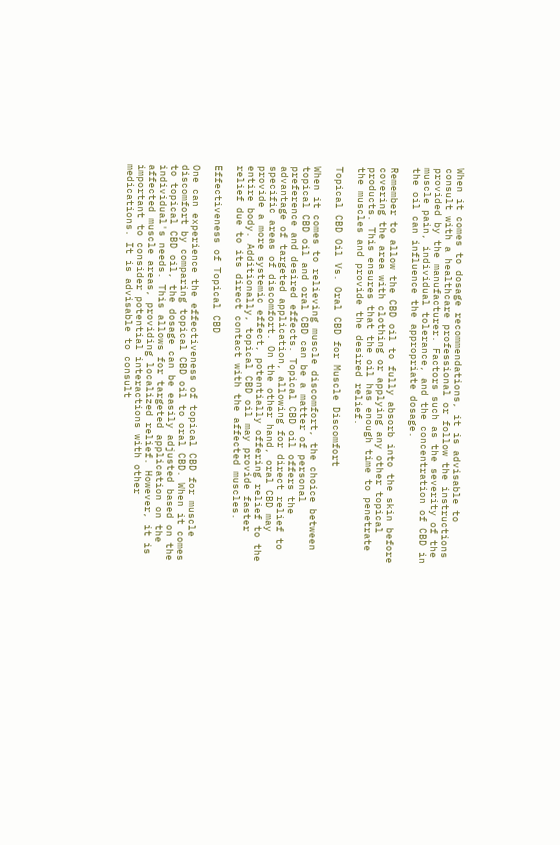When it comes to dosage recommendations, it is advisable to consult with a healthcare professional or follow the instructions provided by the manufacturer. Factors such as the severity of the muscle pain, individual tolerance, and the concentration of CBD in the oil can influence the appropriate dosage.

Remember to allow the CBD oil to fully absorb into the skin before covering the area with clothing or applying any other topical products. This ensures that the oil has enough time to penetrate the muscles and provide the desired relief.

Topical CBD Oil Vs. Oral CBD for Muscle Discomfort

When it comes to relieving muscle discomfort, the choice between topical CBD oil and oral CBD can be a matter of personal preference and desired effects. Topical CBD oil offers the advantage of targeted application, allowing for direct relief to specific areas of discomfort. On the other hand, oral CBD may provide a more systemic effect, potentially offering relief to the entire body. Additionally, topical CBD oil may provide faster relief due to its direct contact with the affected muscles.

Effectiveness of Topical CBD

One can experience the effectiveness of topical CBD for muscle discomfort by comparing topical CBD oil to oral CBD. When it comes to topical CBD oil, the dosage can be easily adjusted based on the individual's needs. This allows for targeted application on the affected muscle areas, providing localized relief. However, it is important to consider potential interactions with other medications. It is advisable to consult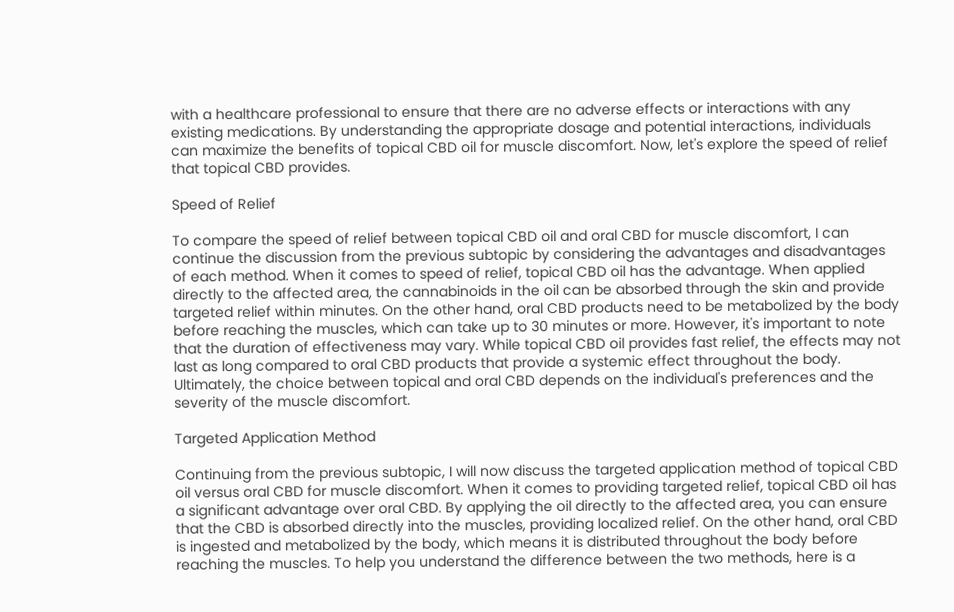with a healthcare professional to ensure that there are no adverse effects or interactions with any existing medications. By understanding the appropriate dosage and potential interactions, individuals can maximize the benefits of topical CBD oil for muscle discomfort. Now, let's explore the speed of relief that topical CBD provides.

Speed of Relief

To compare the speed of relief between topical CBD oil and oral CBD for muscle discomfort, I can continue the discussion from the previous subtopic by considering the advantages and disadvantages of each method. When it comes to speed of relief, topical CBD oil has the advantage. When applied directly to the affected area, the cannabinoids in the oil can be absorbed through the skin and provide targeted relief within minutes. On the other hand, oral CBD products need to be metabolized by the body before reaching the muscles, which can take up to 30 minutes or more. However, it's important to note that the duration of effectiveness may vary. While topical CBD oil provides fast relief, the effects may not last as long compared to oral CBD products that provide a systemic effect throughout the body. Ultimately, the choice between topical and oral CBD depends on the individual's preferences and the severity of the muscle discomfort.

Targeted Application Method

Continuing from the previous subtopic, I will now discuss the targeted application method of topical CBD oil versus oral CBD for muscle discomfort. When it comes to providing targeted relief, topical CBD oil has a significant advantage over oral CBD. By applying the oil directly to the affected area, you can ensure that the CBD is absorbed directly into the muscles, providing localized relief. On the other hand, oral CBD is ingested and metabolized by the body, which means it is distributed throughout the body before reaching the muscles. To help you understand the difference between the two methods, here is a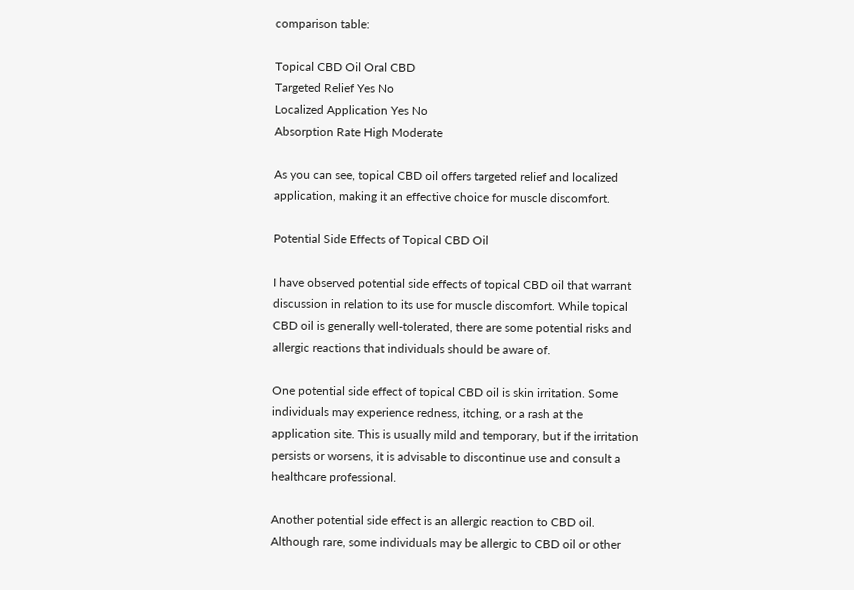comparison table:

Topical CBD Oil Oral CBD
Targeted Relief Yes No
Localized Application Yes No
Absorption Rate High Moderate

As you can see, topical CBD oil offers targeted relief and localized application, making it an effective choice for muscle discomfort.

Potential Side Effects of Topical CBD Oil

I have observed potential side effects of topical CBD oil that warrant discussion in relation to its use for muscle discomfort. While topical CBD oil is generally well-tolerated, there are some potential risks and allergic reactions that individuals should be aware of.

One potential side effect of topical CBD oil is skin irritation. Some individuals may experience redness, itching, or a rash at the application site. This is usually mild and temporary, but if the irritation persists or worsens, it is advisable to discontinue use and consult a healthcare professional.

Another potential side effect is an allergic reaction to CBD oil. Although rare, some individuals may be allergic to CBD oil or other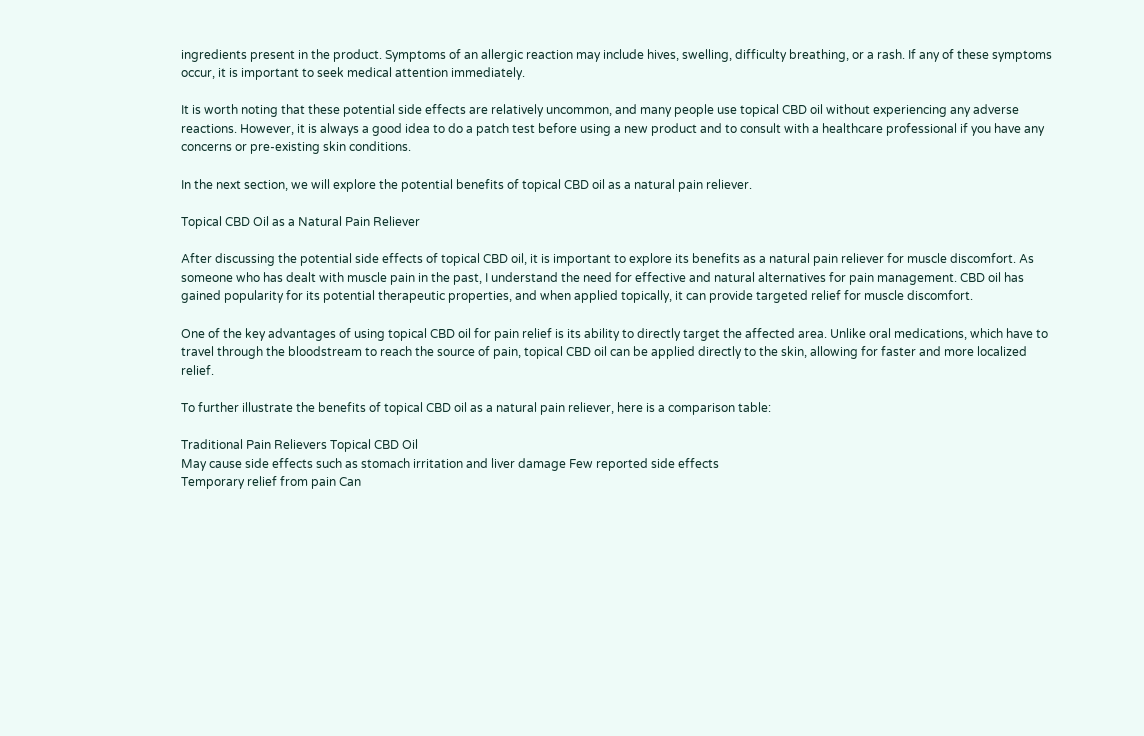ingredients present in the product. Symptoms of an allergic reaction may include hives, swelling, difficulty breathing, or a rash. If any of these symptoms occur, it is important to seek medical attention immediately.

It is worth noting that these potential side effects are relatively uncommon, and many people use topical CBD oil without experiencing any adverse reactions. However, it is always a good idea to do a patch test before using a new product and to consult with a healthcare professional if you have any concerns or pre-existing skin conditions.

In the next section, we will explore the potential benefits of topical CBD oil as a natural pain reliever.

Topical CBD Oil as a Natural Pain Reliever

After discussing the potential side effects of topical CBD oil, it is important to explore its benefits as a natural pain reliever for muscle discomfort. As someone who has dealt with muscle pain in the past, I understand the need for effective and natural alternatives for pain management. CBD oil has gained popularity for its potential therapeutic properties, and when applied topically, it can provide targeted relief for muscle discomfort.

One of the key advantages of using topical CBD oil for pain relief is its ability to directly target the affected area. Unlike oral medications, which have to travel through the bloodstream to reach the source of pain, topical CBD oil can be applied directly to the skin, allowing for faster and more localized relief.

To further illustrate the benefits of topical CBD oil as a natural pain reliever, here is a comparison table:

Traditional Pain Relievers Topical CBD Oil
May cause side effects such as stomach irritation and liver damage Few reported side effects
Temporary relief from pain Can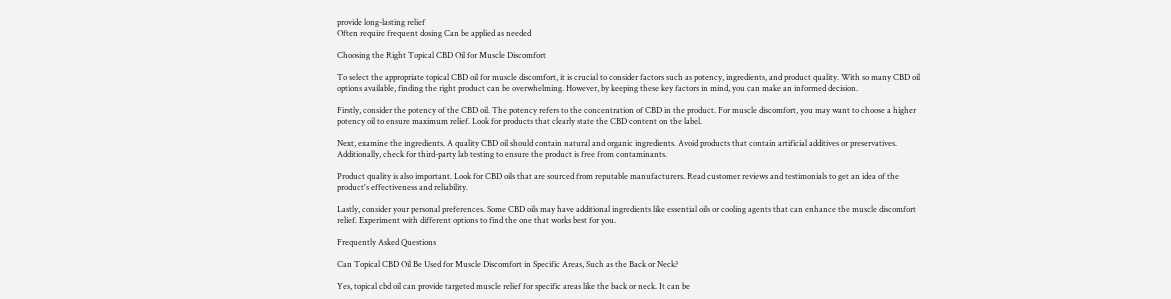provide long-lasting relief
Often require frequent dosing Can be applied as needed

Choosing the Right Topical CBD Oil for Muscle Discomfort

To select the appropriate topical CBD oil for muscle discomfort, it is crucial to consider factors such as potency, ingredients, and product quality. With so many CBD oil options available, finding the right product can be overwhelming. However, by keeping these key factors in mind, you can make an informed decision.

Firstly, consider the potency of the CBD oil. The potency refers to the concentration of CBD in the product. For muscle discomfort, you may want to choose a higher potency oil to ensure maximum relief. Look for products that clearly state the CBD content on the label.

Next, examine the ingredients. A quality CBD oil should contain natural and organic ingredients. Avoid products that contain artificial additives or preservatives. Additionally, check for third-party lab testing to ensure the product is free from contaminants.

Product quality is also important. Look for CBD oils that are sourced from reputable manufacturers. Read customer reviews and testimonials to get an idea of the product's effectiveness and reliability.

Lastly, consider your personal preferences. Some CBD oils may have additional ingredients like essential oils or cooling agents that can enhance the muscle discomfort relief. Experiment with different options to find the one that works best for you.

Frequently Asked Questions

Can Topical CBD Oil Be Used for Muscle Discomfort in Specific Areas, Such as the Back or Neck?

Yes, topical cbd oil can provide targeted muscle relief for specific areas like the back or neck. It can be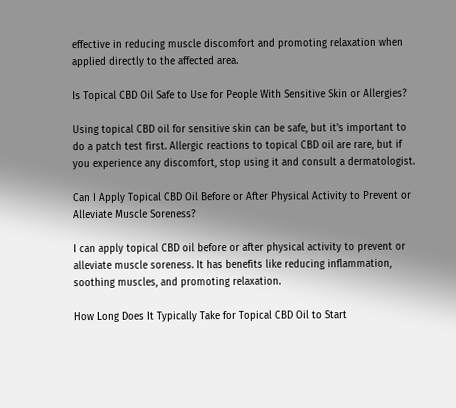effective in reducing muscle discomfort and promoting relaxation when applied directly to the affected area.

Is Topical CBD Oil Safe to Use for People With Sensitive Skin or Allergies?

Using topical CBD oil for sensitive skin can be safe, but it's important to do a patch test first. Allergic reactions to topical CBD oil are rare, but if you experience any discomfort, stop using it and consult a dermatologist.

Can I Apply Topical CBD Oil Before or After Physical Activity to Prevent or Alleviate Muscle Soreness?

I can apply topical CBD oil before or after physical activity to prevent or alleviate muscle soreness. It has benefits like reducing inflammation, soothing muscles, and promoting relaxation.

How Long Does It Typically Take for Topical CBD Oil to Start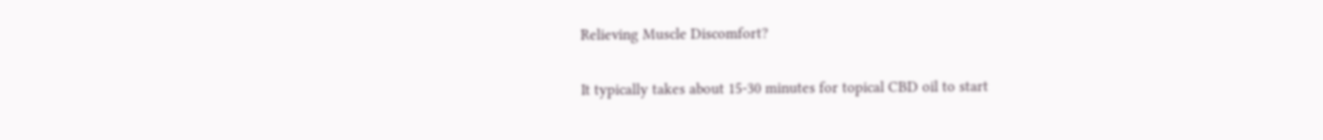Relieving Muscle Discomfort?

It typically takes about 15-30 minutes for topical CBD oil to start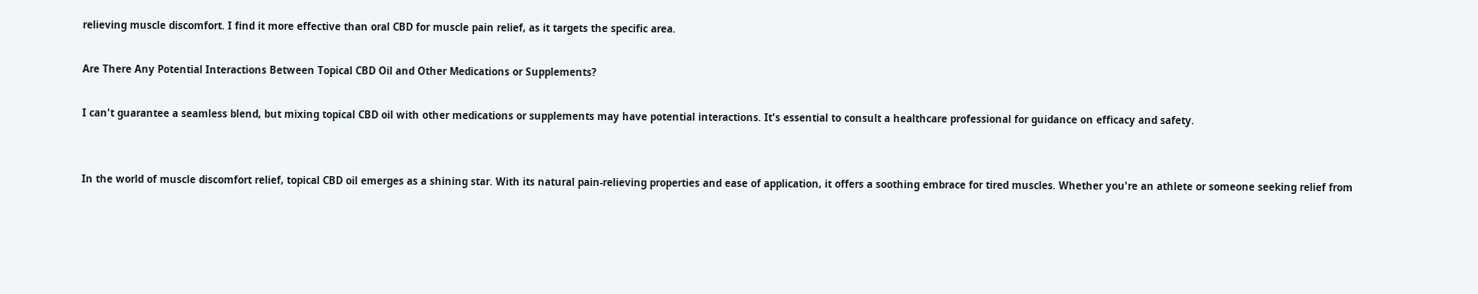relieving muscle discomfort. I find it more effective than oral CBD for muscle pain relief, as it targets the specific area.

Are There Any Potential Interactions Between Topical CBD Oil and Other Medications or Supplements?

I can't guarantee a seamless blend, but mixing topical CBD oil with other medications or supplements may have potential interactions. It's essential to consult a healthcare professional for guidance on efficacy and safety.


In the world of muscle discomfort relief, topical CBD oil emerges as a shining star. With its natural pain-relieving properties and ease of application, it offers a soothing embrace for tired muscles. Whether you're an athlete or someone seeking relief from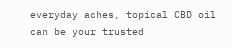everyday aches, topical CBD oil can be your trusted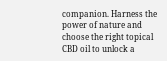companion. Harness the power of nature and choose the right topical CBD oil to unlock a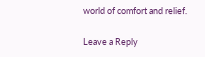world of comfort and relief.

Leave a Reply